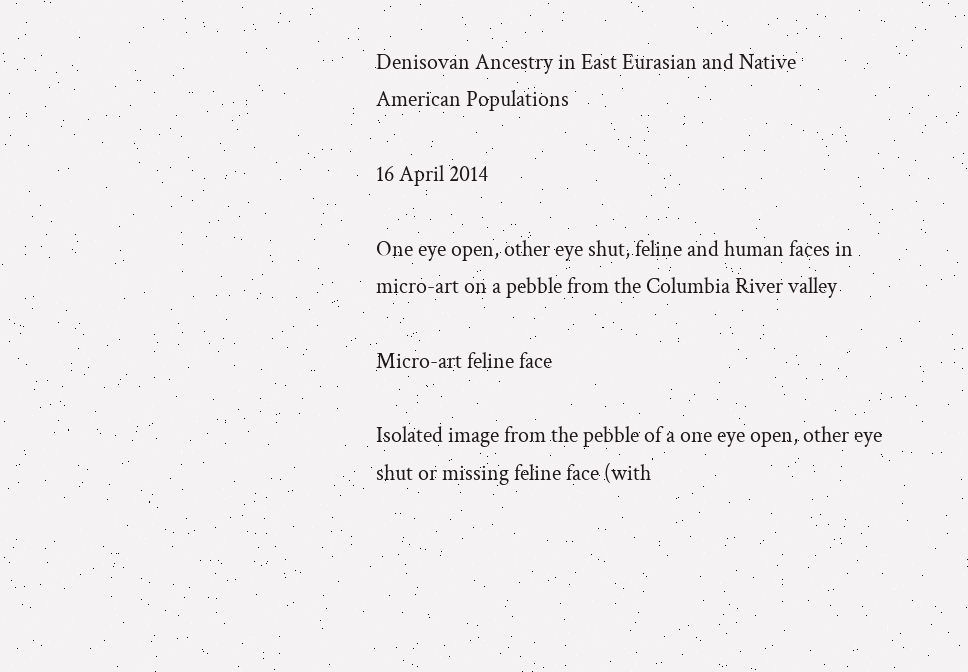Denisovan Ancestry in East Eurasian and Native American Populations

16 April 2014

One eye open, other eye shut, feline and human faces in micro-art on a pebble from the Columbia River valley

Micro-art feline face

Isolated image from the pebble of a one eye open, other eye shut or missing feline face (with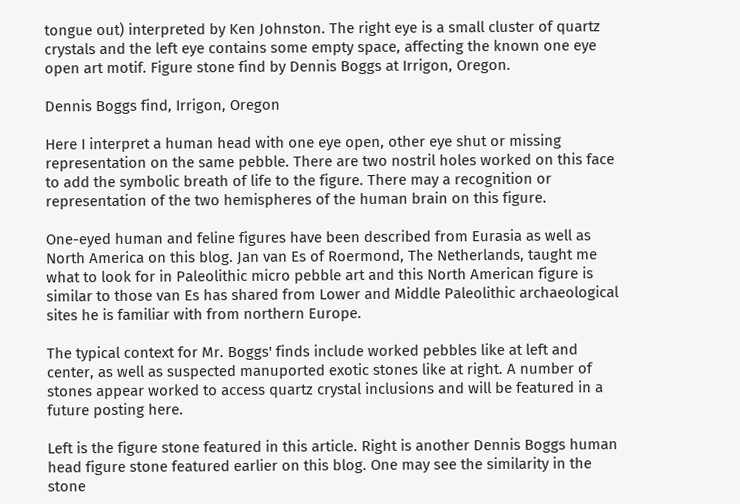tongue out) interpreted by Ken Johnston. The right eye is a small cluster of quartz crystals and the left eye contains some empty space, affecting the known one eye open art motif. Figure stone find by Dennis Boggs at Irrigon, Oregon.

Dennis Boggs find, Irrigon, Oregon

Here I interpret a human head with one eye open, other eye shut or missing representation on the same pebble. There are two nostril holes worked on this face to add the symbolic breath of life to the figure. There may a recognition or representation of the two hemispheres of the human brain on this figure.

One-eyed human and feline figures have been described from Eurasia as well as North America on this blog. Jan van Es of Roermond, The Netherlands, taught me what to look for in Paleolithic micro pebble art and this North American figure is similar to those van Es has shared from Lower and Middle Paleolithic archaeological sites he is familiar with from northern Europe.

The typical context for Mr. Boggs' finds include worked pebbles like at left and center, as well as suspected manuported exotic stones like at right. A number of stones appear worked to access quartz crystal inclusions and will be featured in a future posting here.

Left is the figure stone featured in this article. Right is another Dennis Boggs human head figure stone featured earlier on this blog. One may see the similarity in the stone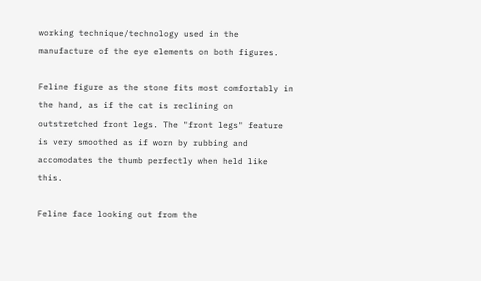working technique/technology used in the manufacture of the eye elements on both figures.

Feline figure as the stone fits most comfortably in the hand, as if the cat is reclining on outstretched front legs. The "front legs" feature is very smoothed as if worn by rubbing and accomodates the thumb perfectly when held like this.

Feline face looking out from the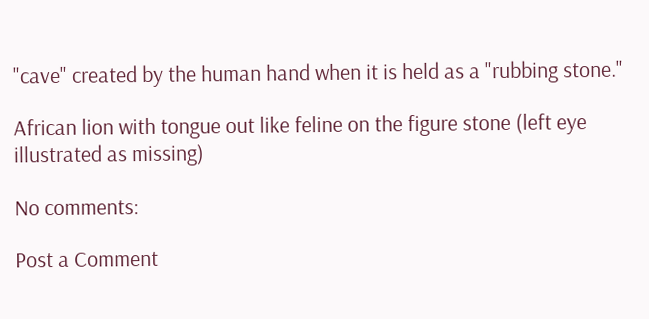"cave" created by the human hand when it is held as a "rubbing stone."

African lion with tongue out like feline on the figure stone (left eye illustrated as missing)

No comments:

Post a Comment